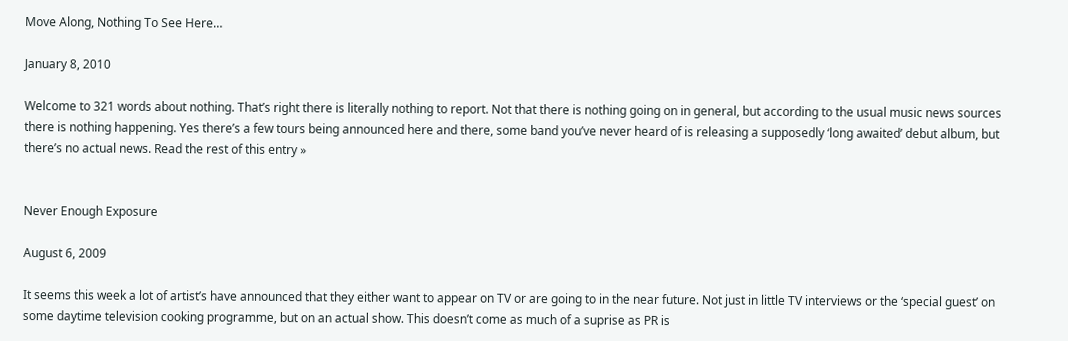Move Along, Nothing To See Here…

January 8, 2010

Welcome to 321 words about nothing. That’s right there is literally nothing to report. Not that there is nothing going on in general, but according to the usual music news sources there is nothing happening. Yes there’s a few tours being announced here and there, some band you’ve never heard of is releasing a supposedly ‘long awaited’ debut album, but there’s no actual news. Read the rest of this entry »


Never Enough Exposure

August 6, 2009

It seems this week a lot of artist’s have announced that they either want to appear on TV or are going to in the near future. Not just in little TV interviews or the ‘special guest’ on some daytime television cooking programme, but on an actual show. This doesn’t come as much of a suprise as PR is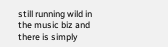still running wild in the music biz and there is simply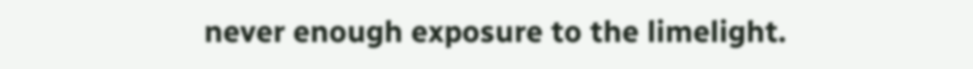never enough exposure to the limelight.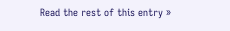Read the rest of this entry »